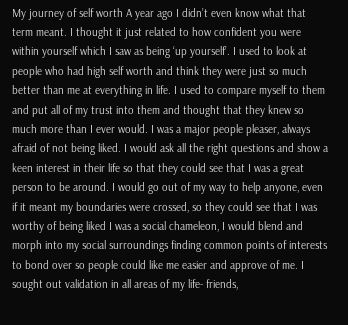My journey of self worth A year ago I didn’t even know what that term meant. I thought it just related to how confident you were within yourself which I saw as being ‘up yourself’. I used to look at people who had high self worth and think they were just so much better than me at everything in life. I used to compare myself to them and put all of my trust into them and thought that they knew so much more than I ever would. I was a major people pleaser, always afraid of not being liked. I would ask all the right questions and show a keen interest in their life so that they could see that I was a great person to be around. I would go out of my way to help anyone, even if it meant my boundaries were crossed, so they could see that I was worthy of being liked I was a social chameleon, I would blend and morph into my social surroundings finding common points of interests to bond over so people could like me easier and approve of me. I sought out validation in all areas of my life- friends,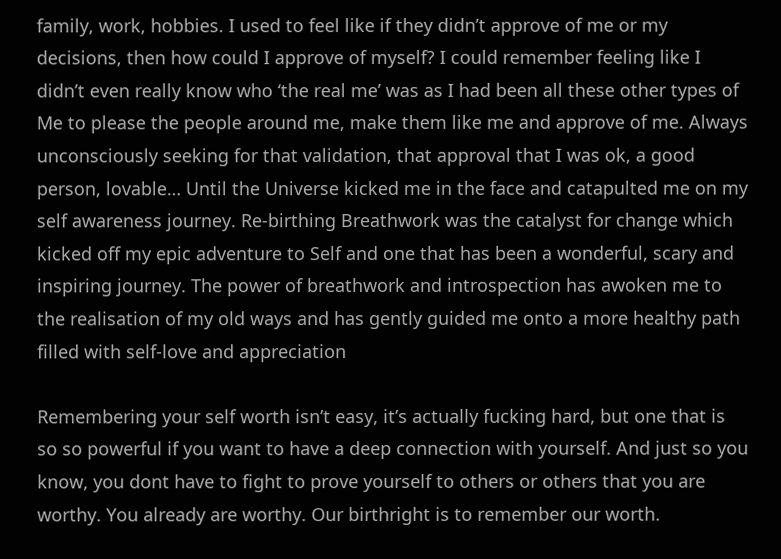family, work, hobbies. I used to feel like if they didn’t approve of me or my decisions, then how could I approve of myself? I could remember feeling like I didn’t even really know who ‘the real me’ was as I had been all these other types of Me to please the people around me, make them like me and approve of me. Always unconsciously seeking for that validation, that approval that I was ok, a good person, lovable… Until the Universe kicked me in the face and catapulted me on my self awareness journey. Re-birthing Breathwork was the catalyst for change which kicked off my epic adventure to Self and one that has been a wonderful, scary and inspiring journey. The power of breathwork and introspection has awoken me to the realisation of my old ways and has gently guided me onto a more healthy path filled with self-love and appreciation

Remembering your self worth isn’t easy, it’s actually fucking hard, but one that is so so powerful if you want to have a deep connection with yourself. And just so you know, you dont have to fight to prove yourself to others or others that you are worthy. You already are worthy. Our birthright is to remember our worth.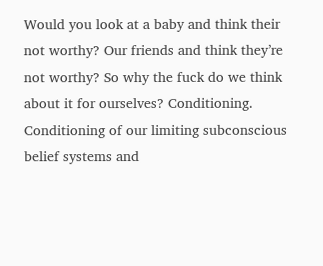Would you look at a baby and think their not worthy? Our friends and think they’re not worthy? So why the fuck do we think about it for ourselves? Conditioning. Conditioning of our limiting subconscious belief systems and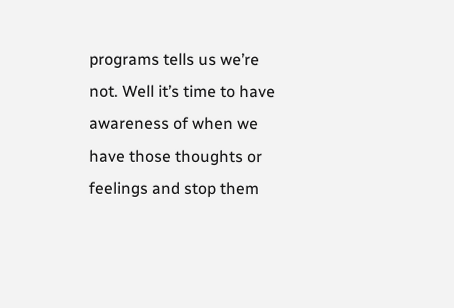programs tells us we’re not. Well it’s time to have awareness of when we have those thoughts or feelings and stop them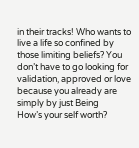in their tracks! Who wants to live a life so confined by those limiting beliefs? You don’t have to go looking for validation, approved or love because you already are simply by just Being
How’s your self worth?